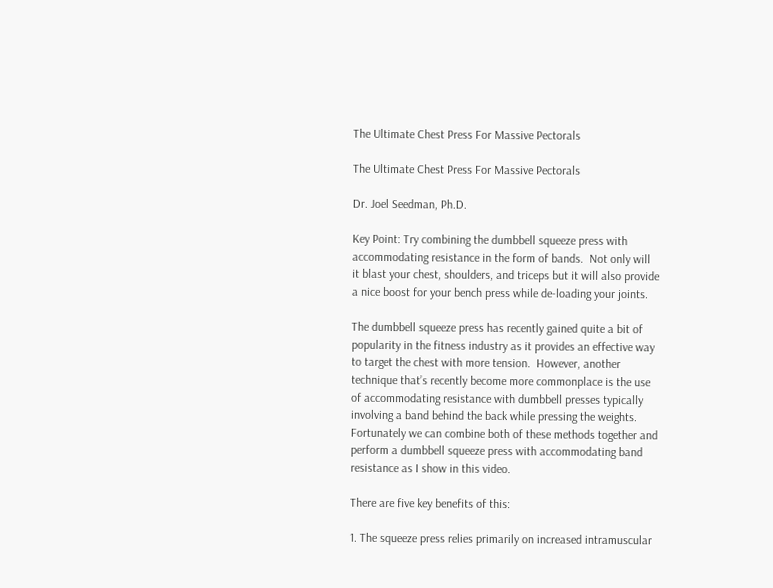The Ultimate Chest Press For Massive Pectorals

The Ultimate Chest Press For Massive Pectorals

Dr. Joel Seedman, Ph.D.

Key Point: Try combining the dumbbell squeeze press with accommodating resistance in the form of bands.  Not only will it blast your chest, shoulders, and triceps but it will also provide a nice boost for your bench press while de-loading your joints.

The dumbbell squeeze press has recently gained quite a bit of popularity in the fitness industry as it provides an effective way to target the chest with more tension.  However, another technique that’s recently become more commonplace is the use of accommodating resistance with dumbbell presses typically involving a band behind the back while pressing the weights.   Fortunately we can combine both of these methods together and perform a dumbbell squeeze press with accommodating band resistance as I show in this video.

There are five key benefits of this:

1. The squeeze press relies primarily on increased intramuscular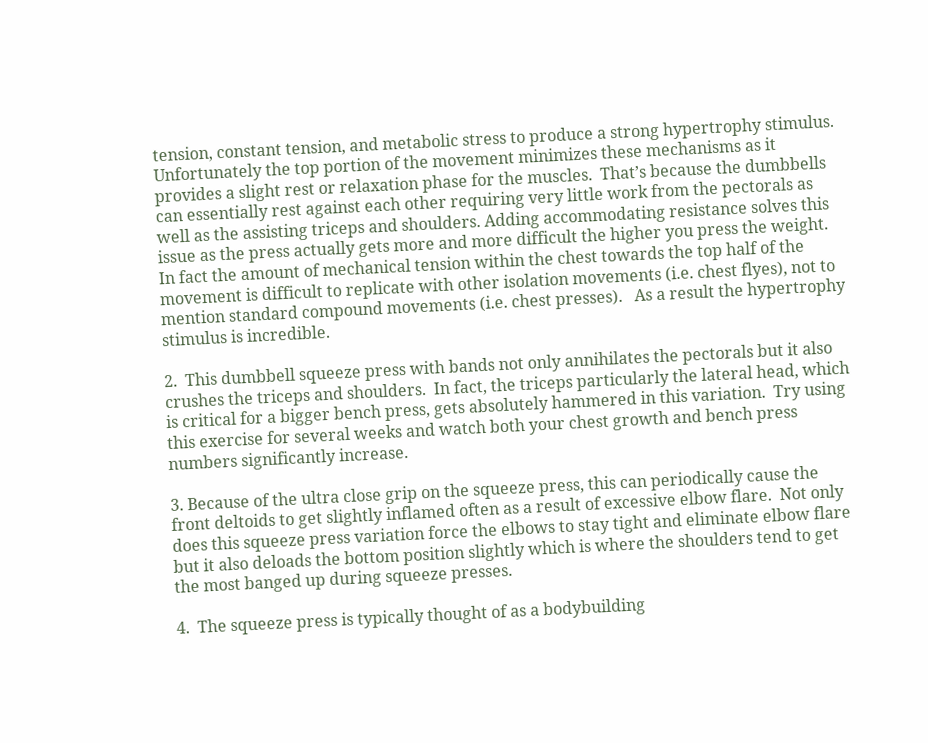tension, constant tension, and metabolic stress to produce a strong hypertrophy stimulus.  Unfortunately the top portion of the movement minimizes these mechanisms as it provides a slight rest or relaxation phase for the muscles.  That’s because the dumbbells can essentially rest against each other requiring very little work from the pectorals as well as the assisting triceps and shoulders. Adding accommodating resistance solves this issue as the press actually gets more and more difficult the higher you press the weight.  In fact the amount of mechanical tension within the chest towards the top half of the movement is difficult to replicate with other isolation movements (i.e. chest flyes), not to mention standard compound movements (i.e. chest presses).   As a result the hypertrophy stimulus is incredible.

2.  This dumbbell squeeze press with bands not only annihilates the pectorals but it also crushes the triceps and shoulders.  In fact, the triceps particularly the lateral head, which is critical for a bigger bench press, gets absolutely hammered in this variation.  Try using this exercise for several weeks and watch both your chest growth and bench press numbers significantly increase.

3. Because of the ultra close grip on the squeeze press, this can periodically cause the front deltoids to get slightly inflamed often as a result of excessive elbow flare.  Not only does this squeeze press variation force the elbows to stay tight and eliminate elbow flare but it also deloads the bottom position slightly which is where the shoulders tend to get the most banged up during squeeze presses.

4.  The squeeze press is typically thought of as a bodybuilding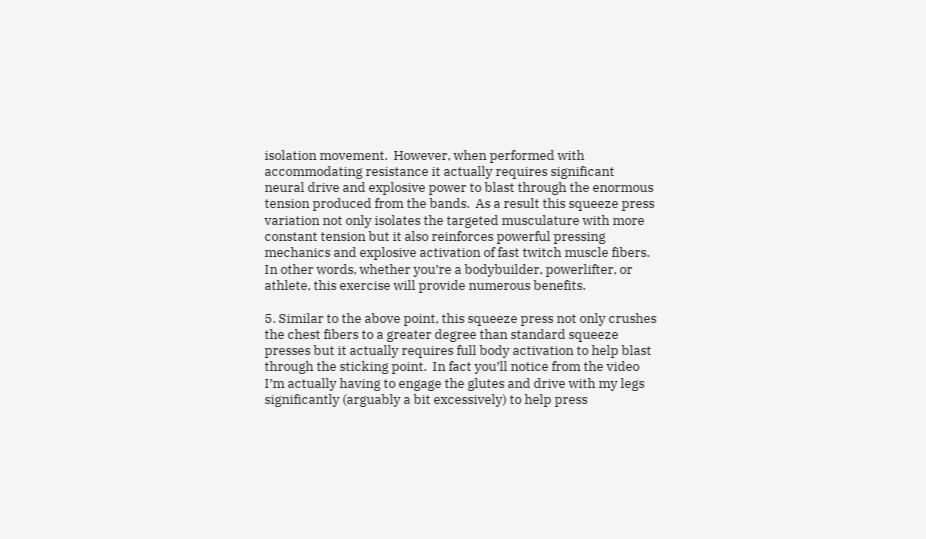isolation movement.  However, when performed with accommodating resistance it actually requires significant neural drive and explosive power to blast through the enormous tension produced from the bands.  As a result this squeeze press variation not only isolates the targeted musculature with more constant tension but it also reinforces powerful pressing mechanics and explosive activation of fast twitch muscle fibers.  In other words, whether you’re a bodybuilder, powerlifter, or athlete, this exercise will provide numerous benefits.

5. Similar to the above point, this squeeze press not only crushes the chest fibers to a greater degree than standard squeeze presses but it actually requires full body activation to help blast through the sticking point.  In fact you’ll notice from the video I’m actually having to engage the glutes and drive with my legs significantly (arguably a bit excessively) to help press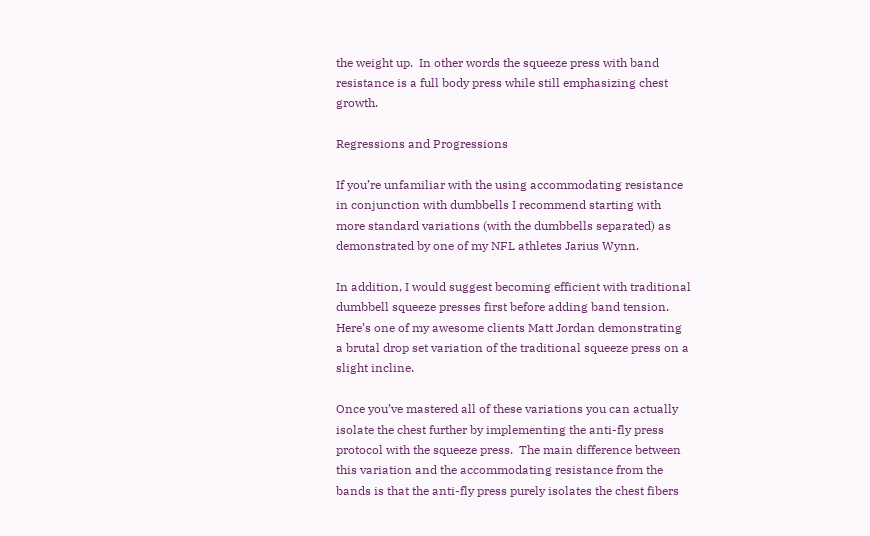the weight up.  In other words the squeeze press with band resistance is a full body press while still emphasizing chest growth.

Regressions and Progressions

If you’re unfamiliar with the using accommodating resistance in conjunction with dumbbells I recommend starting with more standard variations (with the dumbbells separated) as demonstrated by one of my NFL athletes Jarius Wynn.

In addition, I would suggest becoming efficient with traditional dumbbell squeeze presses first before adding band tension.  Here’s one of my awesome clients Matt Jordan demonstrating a brutal drop set variation of the traditional squeeze press on a slight incline.

Once you’ve mastered all of these variations you can actually isolate the chest further by implementing the anti-fly press protocol with the squeeze press.  The main difference between this variation and the accommodating resistance from the bands is that the anti-fly press purely isolates the chest fibers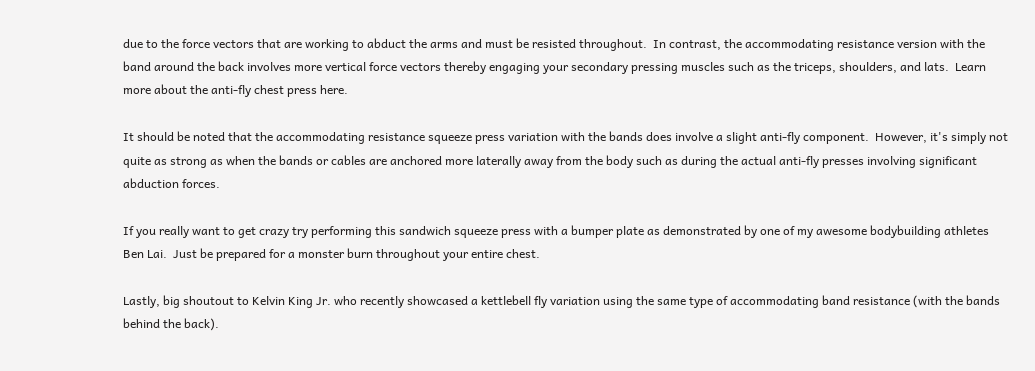due to the force vectors that are working to abduct the arms and must be resisted throughout.  In contrast, the accommodating resistance version with the band around the back involves more vertical force vectors thereby engaging your secondary pressing muscles such as the triceps, shoulders, and lats.  Learn more about the anti-fly chest press here.

It should be noted that the accommodating resistance squeeze press variation with the bands does involve a slight anti-fly component.  However, it's simply not quite as strong as when the bands or cables are anchored more laterally away from the body such as during the actual anti-fly presses involving significant abduction forces.

If you really want to get crazy try performing this sandwich squeeze press with a bumper plate as demonstrated by one of my awesome bodybuilding athletes Ben Lai.  Just be prepared for a monster burn throughout your entire chest.

Lastly, big shoutout to Kelvin King Jr. who recently showcased a kettlebell fly variation using the same type of accommodating band resistance (with the bands behind the back).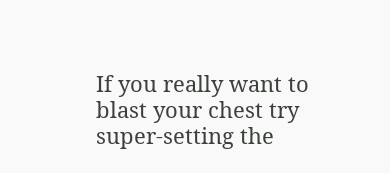If you really want to blast your chest try super-setting the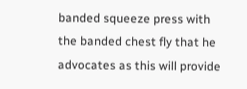banded squeeze press with the banded chest fly that he advocates as this will provide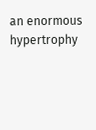an enormous hypertrophy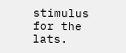stimulus for the lats.